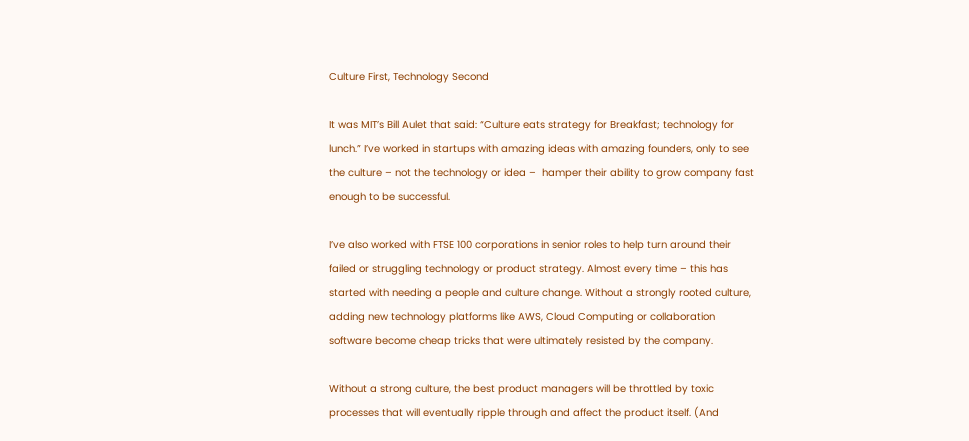Culture First, Technology Second

It was MIT’s Bill Aulet that said: “Culture eats strategy for Breakfast; technology for lunch.” I’ve worked in startups with amazing ideas with amazing founders, only to see the culture – not the technology or idea –  hamper their ability to grow company fast enough to be successful.

I’ve also worked with FTSE 100 corporations in senior roles to help turn around their failed or struggling technology or product strategy. Almost every time – this has started with needing a people and culture change. Without a strongly rooted culture, adding new technology platforms like AWS, Cloud Computing or collaboration software become cheap tricks that were ultimately resisted by the company.

Without a strong culture, the best product managers will be throttled by toxic processes that will eventually ripple through and affect the product itself. (And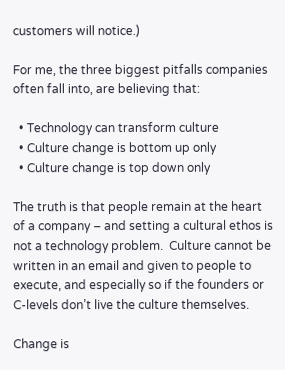customers will notice.)

For me, the three biggest pitfalls companies often fall into, are believing that:

  • Technology can transform culture
  • Culture change is bottom up only
  • Culture change is top down only

The truth is that people remain at the heart of a company – and setting a cultural ethos is not a technology problem.  Culture cannot be written in an email and given to people to execute, and especially so if the founders or C-levels don’t live the culture themselves.

Change is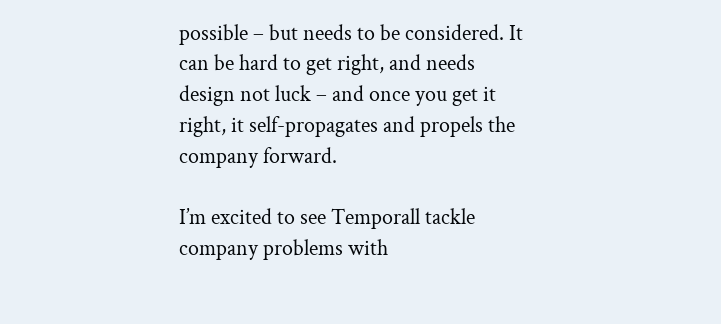possible – but needs to be considered. It can be hard to get right, and needs design not luck – and once you get it right, it self-propagates and propels the company forward.

I’m excited to see Temporall tackle company problems with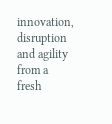innovation, disruption and agility from a fresh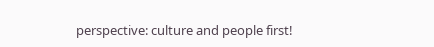perspective: culture and people first!